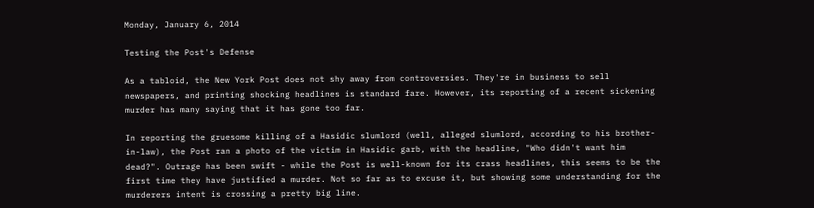Monday, January 6, 2014

Testing the Post's Defense

As a tabloid, the New York Post does not shy away from controversies. They're in business to sell newspapers, and printing shocking headlines is standard fare. However, its reporting of a recent sickening murder has many saying that it has gone too far.

In reporting the gruesome killing of a Hasidic slumlord (well, alleged slumlord, according to his brother-in-law), the Post ran a photo of the victim in Hasidic garb, with the headline, "Who didn't want him dead?". Outrage has been swift - while the Post is well-known for its crass headlines, this seems to be the first time they have justified a murder. Not so far as to excuse it, but showing some understanding for the murderers intent is crossing a pretty big line.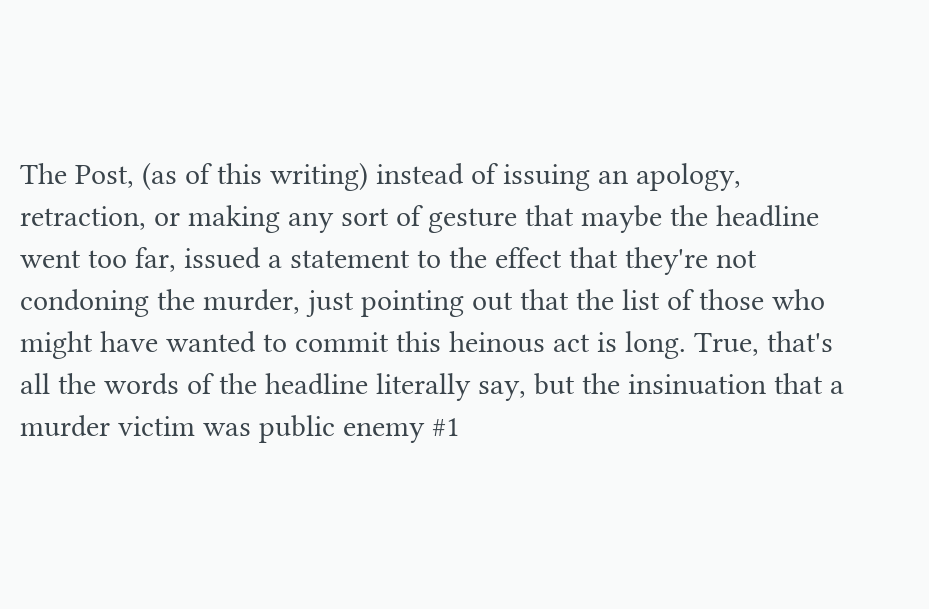The Post, (as of this writing) instead of issuing an apology, retraction, or making any sort of gesture that maybe the headline went too far, issued a statement to the effect that they're not condoning the murder, just pointing out that the list of those who might have wanted to commit this heinous act is long. True, that's all the words of the headline literally say, but the insinuation that a murder victim was public enemy #1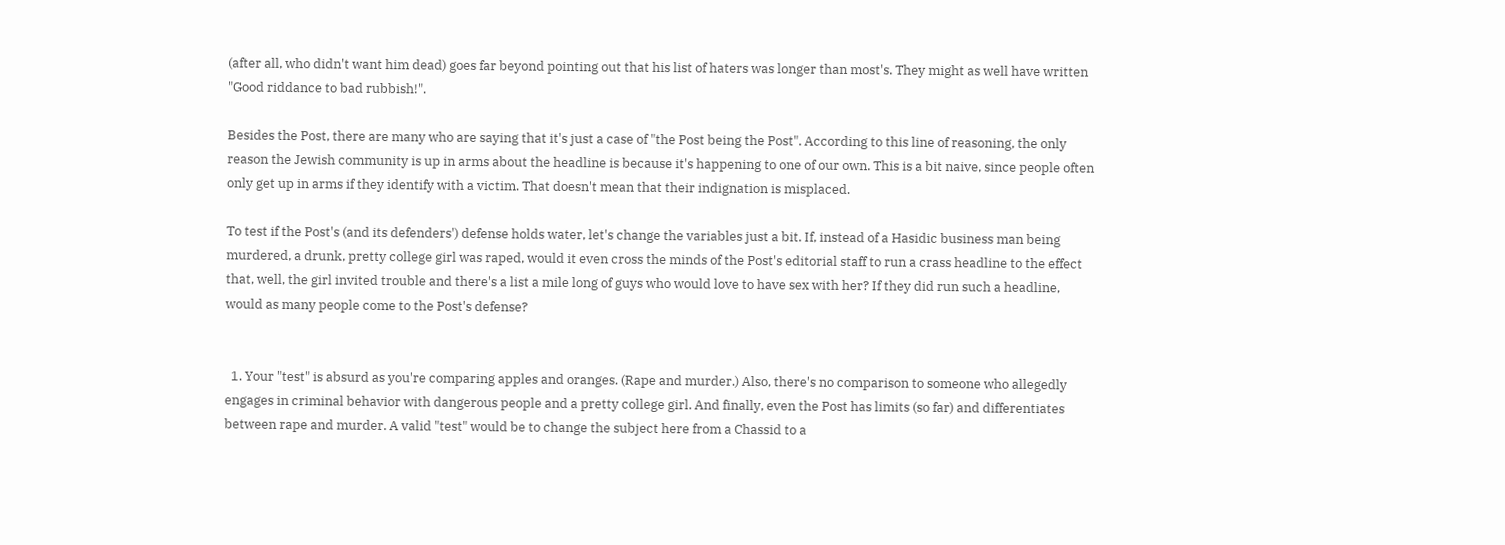(after all, who didn't want him dead) goes far beyond pointing out that his list of haters was longer than most's. They might as well have written "Good riddance to bad rubbish!".

Besides the Post, there are many who are saying that it's just a case of "the Post being the Post". According to this line of reasoning, the only reason the Jewish community is up in arms about the headline is because it's happening to one of our own. This is a bit naive, since people often only get up in arms if they identify with a victim. That doesn't mean that their indignation is misplaced.

To test if the Post's (and its defenders') defense holds water, let's change the variables just a bit. If, instead of a Hasidic business man being murdered, a drunk, pretty college girl was raped, would it even cross the minds of the Post's editorial staff to run a crass headline to the effect that, well, the girl invited trouble and there's a list a mile long of guys who would love to have sex with her? If they did run such a headline, would as many people come to the Post's defense?


  1. Your "test" is absurd as you're comparing apples and oranges. (Rape and murder.) Also, there's no comparison to someone who allegedly engages in criminal behavior with dangerous people and a pretty college girl. And finally, even the Post has limits (so far) and differentiates between rape and murder. A valid "test" would be to change the subject here from a Chassid to a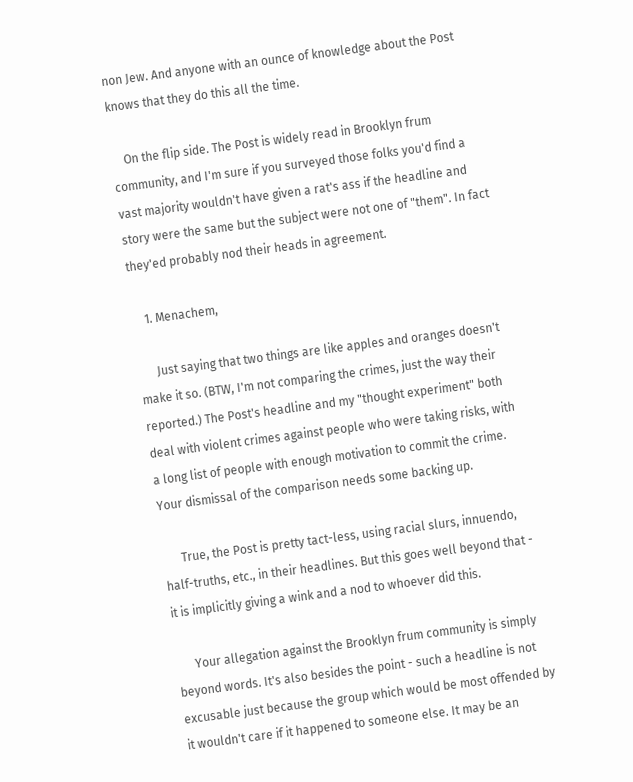non Jew. And anyone with an ounce of knowledge about the Post knows that they do this all the time.

    On the flip side. The Post is widely read in Brooklyn frum community, and I'm sure if you surveyed those folks you'd find a vast majority wouldn't have given a rat's ass if the headline and story were the same but the subject were not one of "them". In fact they'ed probably nod their heads in agreement.

    1. Menachem,

      Just saying that two things are like apples and oranges doesn't make it so. (BTW, I'm not comparing the crimes, just the way their reported.) The Post's headline and my "thought experiment" both deal with violent crimes against people who were taking risks, with a long list of people with enough motivation to commit the crime. Your dismissal of the comparison needs some backing up.

      True, the Post is pretty tact-less, using racial slurs, innuendo, half-truths, etc., in their headlines. But this goes well beyond that - it is implicitly giving a wink and a nod to whoever did this.

      Your allegation against the Brooklyn frum community is simply beyond words. It's also besides the point - such a headline is not excusable just because the group which would be most offended by it wouldn't care if it happened to someone else. It may be an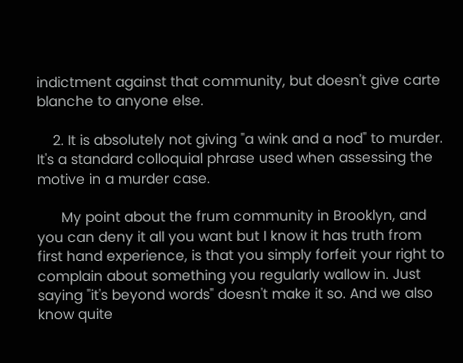indictment against that community, but doesn't give carte blanche to anyone else.

    2. It is absolutely not giving "a wink and a nod" to murder. It's a standard colloquial phrase used when assessing the motive in a murder case.

      My point about the frum community in Brooklyn, and you can deny it all you want but I know it has truth from first hand experience, is that you simply forfeit your right to complain about something you regularly wallow in. Just saying "it's beyond words" doesn't make it so. And we also know quite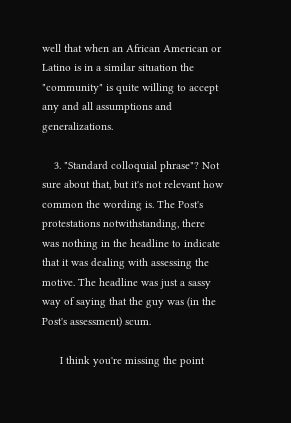well that when an African American or Latino is in a similar situation the "community" is quite willing to accept any and all assumptions and generalizations.

    3. "Standard colloquial phrase"? Not sure about that, but it's not relevant how common the wording is. The Post's protestations notwithstanding, there was nothing in the headline to indicate that it was dealing with assessing the motive. The headline was just a sassy way of saying that the guy was (in the Post's assessment) scum.

      I think you're missing the point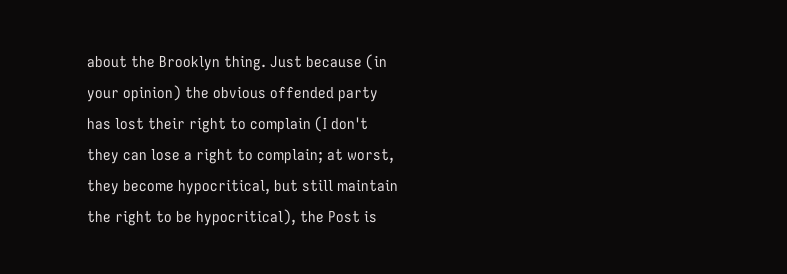about the Brooklyn thing. Just because (in your opinion) the obvious offended party has lost their right to complain (I don't they can lose a right to complain; at worst, they become hypocritical, but still maintain the right to be hypocritical), the Post is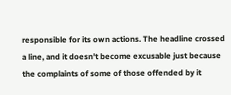responsible for its own actions. The headline crossed a line, and it doesn't become excusable just because the complaints of some of those offended by it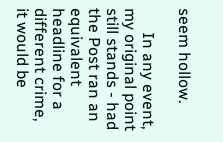seem hollow.

      In any event, my original point still stands - had the Post ran an equivalent headline for a different crime, it would be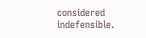considered indefensible.